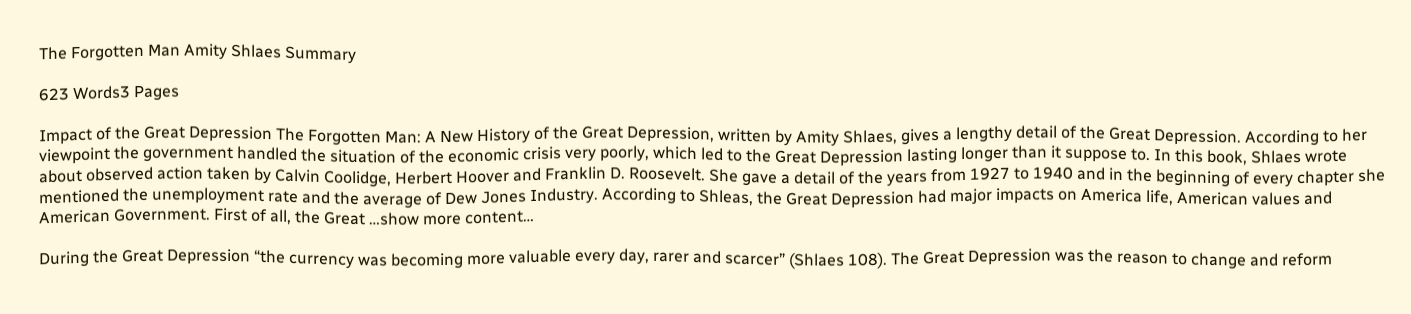The Forgotten Man Amity Shlaes Summary

623 Words3 Pages

Impact of the Great Depression The Forgotten Man: A New History of the Great Depression, written by Amity Shlaes, gives a lengthy detail of the Great Depression. According to her viewpoint the government handled the situation of the economic crisis very poorly, which led to the Great Depression lasting longer than it suppose to. In this book, Shlaes wrote about observed action taken by Calvin Coolidge, Herbert Hoover and Franklin D. Roosevelt. She gave a detail of the years from 1927 to 1940 and in the beginning of every chapter she mentioned the unemployment rate and the average of Dew Jones Industry. According to Shleas, the Great Depression had major impacts on America life, American values and American Government. First of all, the Great …show more content…

During the Great Depression “the currency was becoming more valuable every day, rarer and scarcer” (Shlaes 108). The Great Depression was the reason to change and reform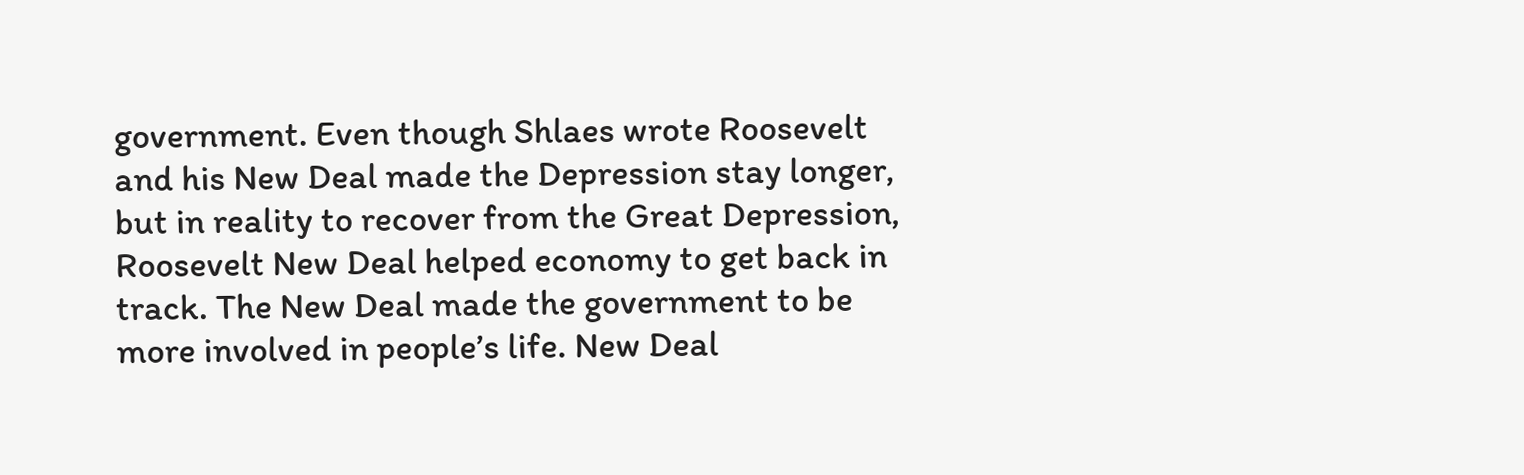government. Even though Shlaes wrote Roosevelt and his New Deal made the Depression stay longer, but in reality to recover from the Great Depression, Roosevelt New Deal helped economy to get back in track. The New Deal made the government to be more involved in people’s life. New Deal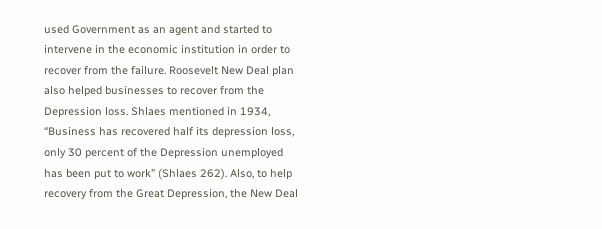used Government as an agent and started to intervene in the economic institution in order to recover from the failure. Roosevelt New Deal plan also helped businesses to recover from the Depression loss. Shlaes mentioned in 1934, “Business has recovered half its depression loss, only 30 percent of the Depression unemployed has been put to work” (Shlaes 262). Also, to help recovery from the Great Depression, the New Deal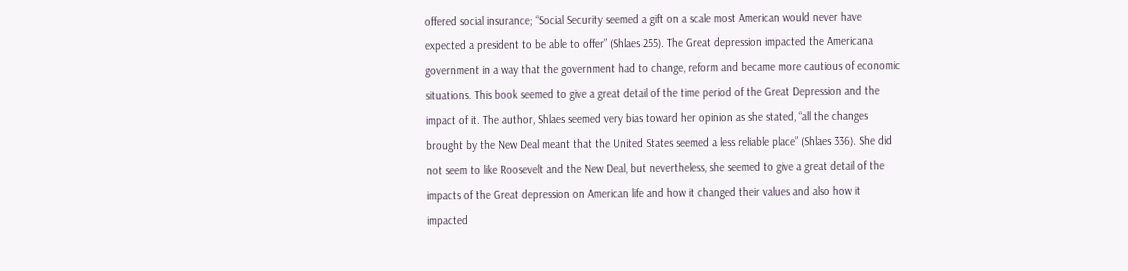offered social insurance; “Social Security seemed a gift on a scale most American would never have expected a president to be able to offer” (Shlaes 255). The Great depression impacted the Americana government in a way that the government had to change, reform and became more cautious of economic situations. This book seemed to give a great detail of the time period of the Great Depression and the impact of it. The author, Shlaes seemed very bias toward her opinion as she stated, “all the changes brought by the New Deal meant that the United States seemed a less reliable place” (Shlaes 336). She did not seem to like Roosevelt and the New Deal, but nevertheless, she seemed to give a great detail of the impacts of the Great depression on American life and how it changed their values and also how it impacted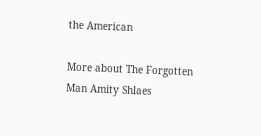the American

More about The Forgotten Man Amity Shlaes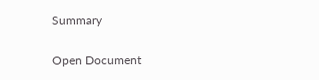Summary

Open Document